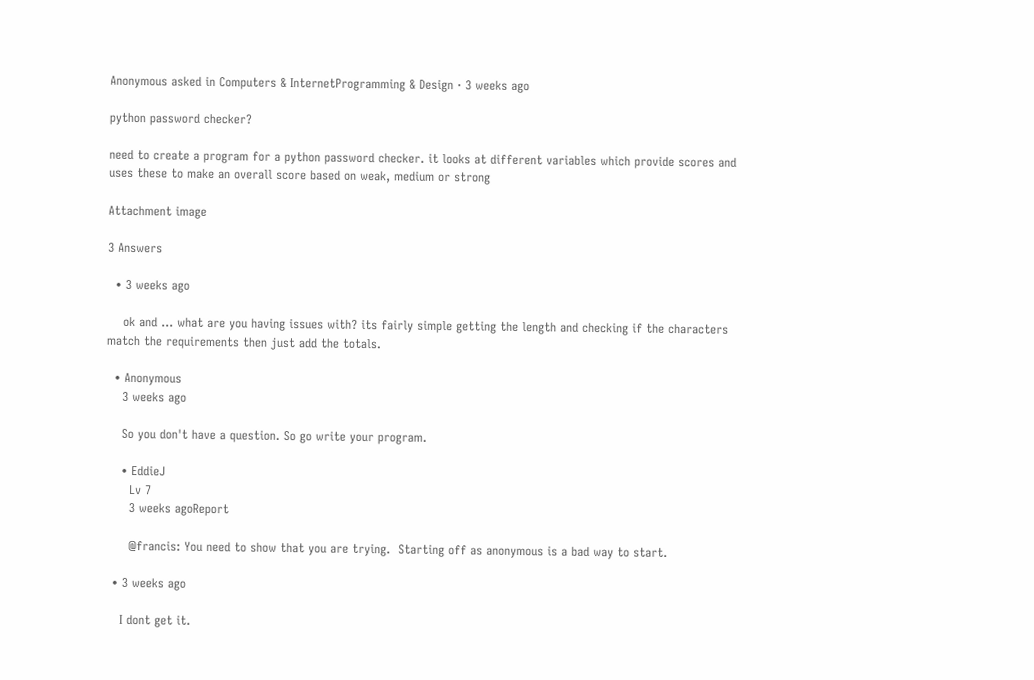Anonymous asked in Computers & InternetProgramming & Design · 3 weeks ago

python password checker?

need to create a program for a python password checker. it looks at different variables which provide scores and uses these to make an overall score based on weak, medium or strong

Attachment image

3 Answers

  • 3 weeks ago

    ok and ... what are you having issues with? its fairly simple getting the length and checking if the characters match the requirements then just add the totals.

  • Anonymous
    3 weeks ago

    So you don't have a question. So go write your program.

    • EddieJ
      Lv 7
      3 weeks agoReport

      @francis: You need to show that you are trying.  Starting off as anonymous is a bad way to start.

  • 3 weeks ago

    I dont get it.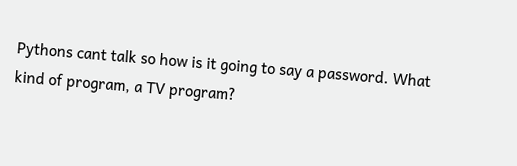Pythons cant talk so how is it going to say a password. What kind of program, a TV program?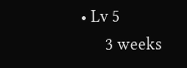• Lv 5
      3 weeks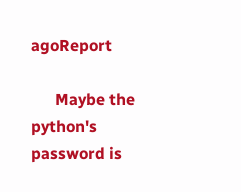agoReport

      Maybe the python's password is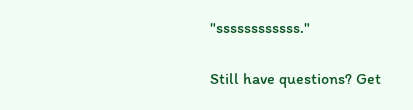"ssssssssssss."

Still have questions? Get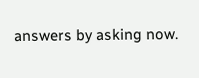answers by asking now.